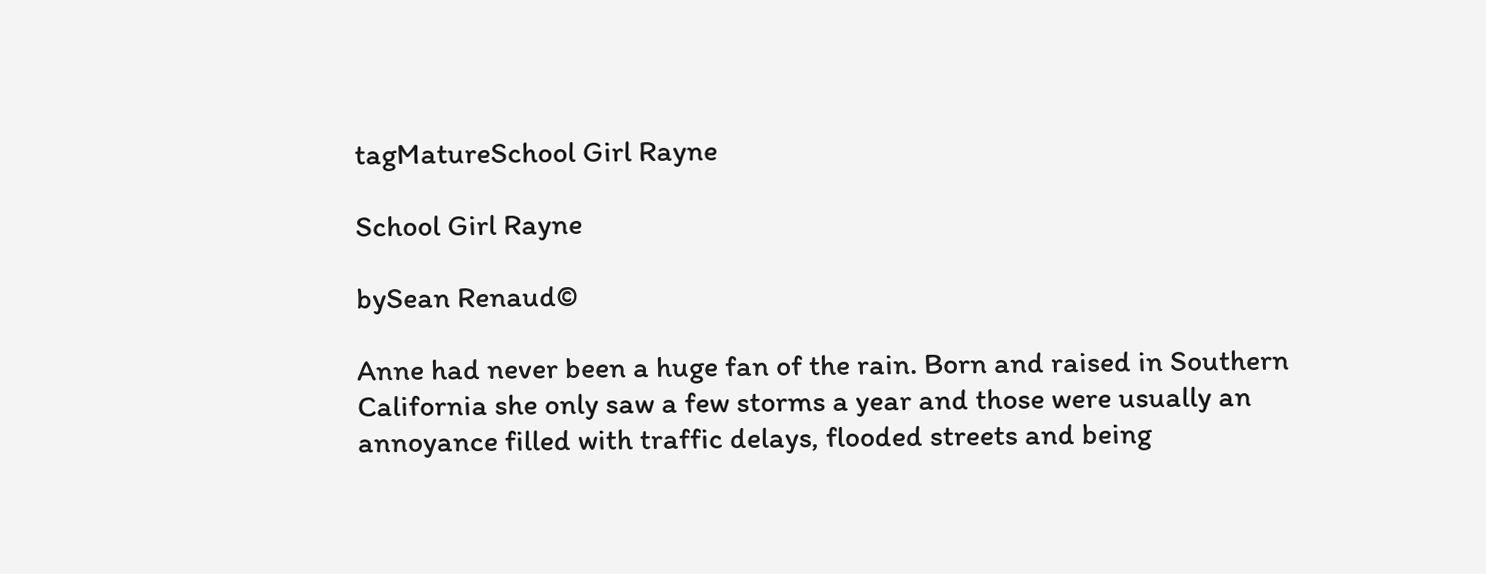tagMatureSchool Girl Rayne

School Girl Rayne

bySean Renaud©

Anne had never been a huge fan of the rain. Born and raised in Southern California she only saw a few storms a year and those were usually an annoyance filled with traffic delays, flooded streets and being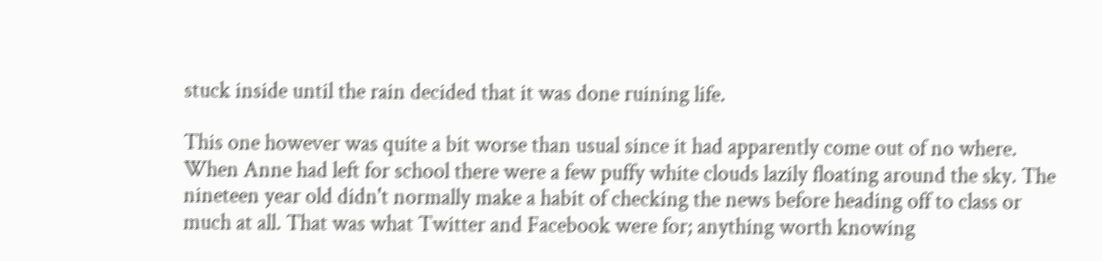stuck inside until the rain decided that it was done ruining life.

This one however was quite a bit worse than usual since it had apparently come out of no where. When Anne had left for school there were a few puffy white clouds lazily floating around the sky. The nineteen year old didn't normally make a habit of checking the news before heading off to class or much at all. That was what Twitter and Facebook were for; anything worth knowing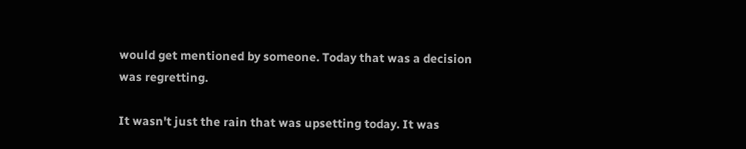would get mentioned by someone. Today that was a decision was regretting.

It wasn't just the rain that was upsetting today. It was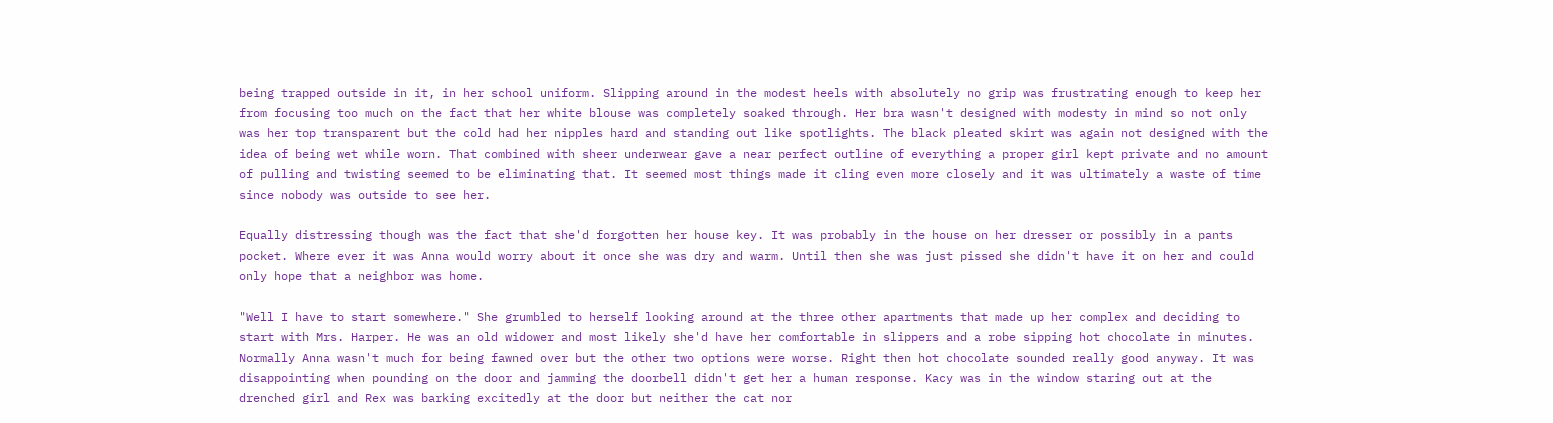being trapped outside in it, in her school uniform. Slipping around in the modest heels with absolutely no grip was frustrating enough to keep her from focusing too much on the fact that her white blouse was completely soaked through. Her bra wasn't designed with modesty in mind so not only was her top transparent but the cold had her nipples hard and standing out like spotlights. The black pleated skirt was again not designed with the idea of being wet while worn. That combined with sheer underwear gave a near perfect outline of everything a proper girl kept private and no amount of pulling and twisting seemed to be eliminating that. It seemed most things made it cling even more closely and it was ultimately a waste of time since nobody was outside to see her.

Equally distressing though was the fact that she'd forgotten her house key. It was probably in the house on her dresser or possibly in a pants pocket. Where ever it was Anna would worry about it once she was dry and warm. Until then she was just pissed she didn't have it on her and could only hope that a neighbor was home.

"Well I have to start somewhere." She grumbled to herself looking around at the three other apartments that made up her complex and deciding to start with Mrs. Harper. He was an old widower and most likely she'd have her comfortable in slippers and a robe sipping hot chocolate in minutes. Normally Anna wasn't much for being fawned over but the other two options were worse. Right then hot chocolate sounded really good anyway. It was disappointing when pounding on the door and jamming the doorbell didn't get her a human response. Kacy was in the window staring out at the drenched girl and Rex was barking excitedly at the door but neither the cat nor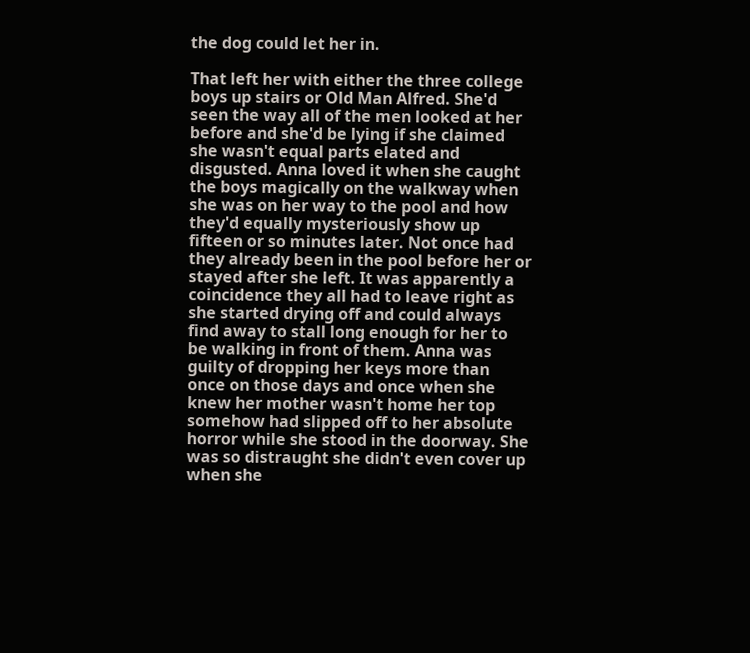the dog could let her in.

That left her with either the three college boys up stairs or Old Man Alfred. She'd seen the way all of the men looked at her before and she'd be lying if she claimed she wasn't equal parts elated and disgusted. Anna loved it when she caught the boys magically on the walkway when she was on her way to the pool and how they'd equally mysteriously show up fifteen or so minutes later. Not once had they already been in the pool before her or stayed after she left. It was apparently a coincidence they all had to leave right as she started drying off and could always find away to stall long enough for her to be walking in front of them. Anna was guilty of dropping her keys more than once on those days and once when she knew her mother wasn't home her top somehow had slipped off to her absolute horror while she stood in the doorway. She was so distraught she didn't even cover up when she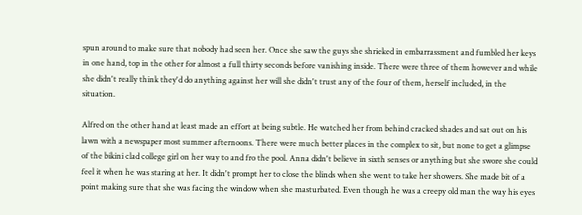spun around to make sure that nobody had seen her. Once she saw the guys she shrieked in embarrassment and fumbled her keys in one hand, top in the other for almost a full thirty seconds before vanishing inside. There were three of them however and while she didn't really think they'd do anything against her will she didn't trust any of the four of them, herself included, in the situation.

Alfred on the other hand at least made an effort at being subtle. He watched her from behind cracked shades and sat out on his lawn with a newspaper most summer afternoons. There were much better places in the complex to sit, but none to get a glimpse of the bikini clad college girl on her way to and fro the pool. Anna didn't believe in sixth senses or anything but she swore she could feel it when he was staring at her. It didn't prompt her to close the blinds when she went to take her showers. She made bit of a point making sure that she was facing the window when she masturbated. Even though he was a creepy old man the way his eyes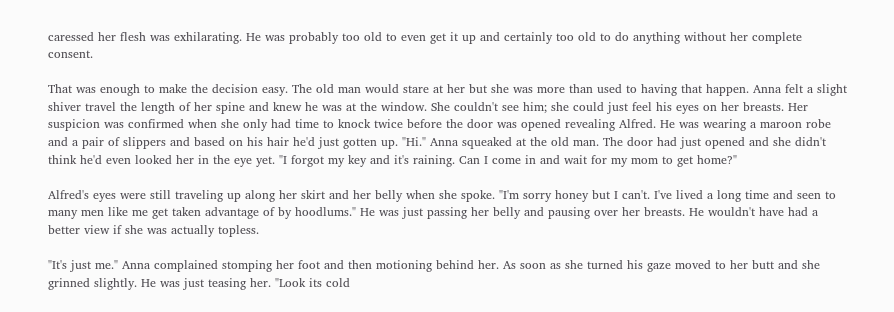caressed her flesh was exhilarating. He was probably too old to even get it up and certainly too old to do anything without her complete consent.

That was enough to make the decision easy. The old man would stare at her but she was more than used to having that happen. Anna felt a slight shiver travel the length of her spine and knew he was at the window. She couldn't see him; she could just feel his eyes on her breasts. Her suspicion was confirmed when she only had time to knock twice before the door was opened revealing Alfred. He was wearing a maroon robe and a pair of slippers and based on his hair he'd just gotten up. "Hi." Anna squeaked at the old man. The door had just opened and she didn't think he'd even looked her in the eye yet. "I forgot my key and it's raining. Can I come in and wait for my mom to get home?"

Alfred's eyes were still traveling up along her skirt and her belly when she spoke. "I'm sorry honey but I can't. I've lived a long time and seen to many men like me get taken advantage of by hoodlums." He was just passing her belly and pausing over her breasts. He wouldn't have had a better view if she was actually topless.

"It's just me." Anna complained stomping her foot and then motioning behind her. As soon as she turned his gaze moved to her butt and she grinned slightly. He was just teasing her. "Look its cold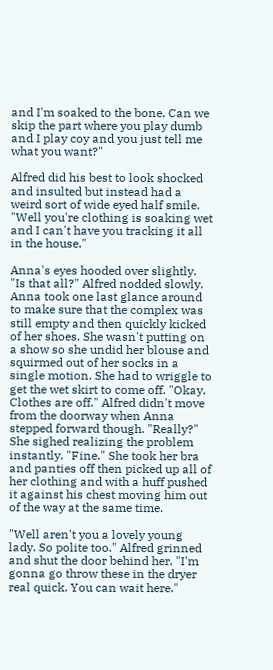and I'm soaked to the bone. Can we skip the part where you play dumb and I play coy and you just tell me what you want?"

Alfred did his best to look shocked and insulted but instead had a weird sort of wide eyed half smile. "Well you're clothing is soaking wet and I can't have you tracking it all in the house."

Anna's eyes hooded over slightly. "Is that all?" Alfred nodded slowly. Anna took one last glance around to make sure that the complex was still empty and then quickly kicked of her shoes. She wasn't putting on a show so she undid her blouse and squirmed out of her socks in a single motion. She had to wriggle to get the wet skirt to come off. "Okay. Clothes are off." Alfred didn't move from the doorway when Anna stepped forward though. "Really?" She sighed realizing the problem instantly. "Fine." She took her bra and panties off then picked up all of her clothing and with a huff pushed it against his chest moving him out of the way at the same time.

"Well aren't you a lovely young lady. So polite too." Alfred grinned and shut the door behind her. "I'm gonna go throw these in the dryer real quick. You can wait here."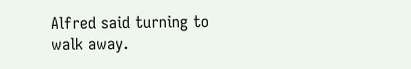Alfred said turning to walk away.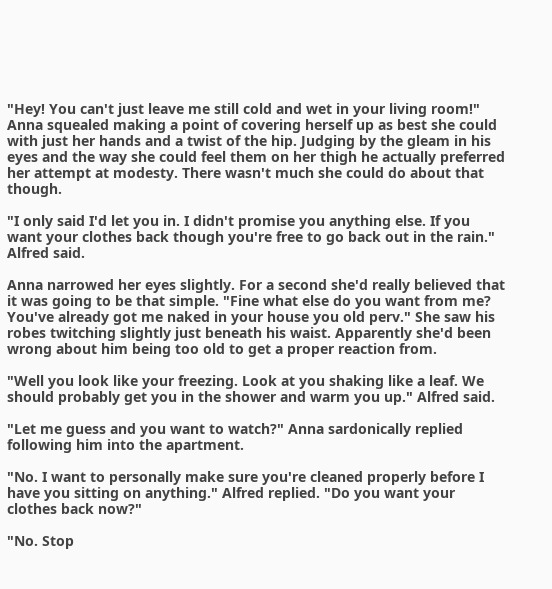"Hey! You can't just leave me still cold and wet in your living room!" Anna squealed making a point of covering herself up as best she could with just her hands and a twist of the hip. Judging by the gleam in his eyes and the way she could feel them on her thigh he actually preferred her attempt at modesty. There wasn't much she could do about that though.

"I only said I'd let you in. I didn't promise you anything else. If you want your clothes back though you're free to go back out in the rain." Alfred said.

Anna narrowed her eyes slightly. For a second she'd really believed that it was going to be that simple. "Fine what else do you want from me? You've already got me naked in your house you old perv." She saw his robes twitching slightly just beneath his waist. Apparently she'd been wrong about him being too old to get a proper reaction from.

"Well you look like your freezing. Look at you shaking like a leaf. We should probably get you in the shower and warm you up." Alfred said.

"Let me guess and you want to watch?" Anna sardonically replied following him into the apartment.

"No. I want to personally make sure you're cleaned properly before I have you sitting on anything." Alfred replied. "Do you want your clothes back now?"

"No. Stop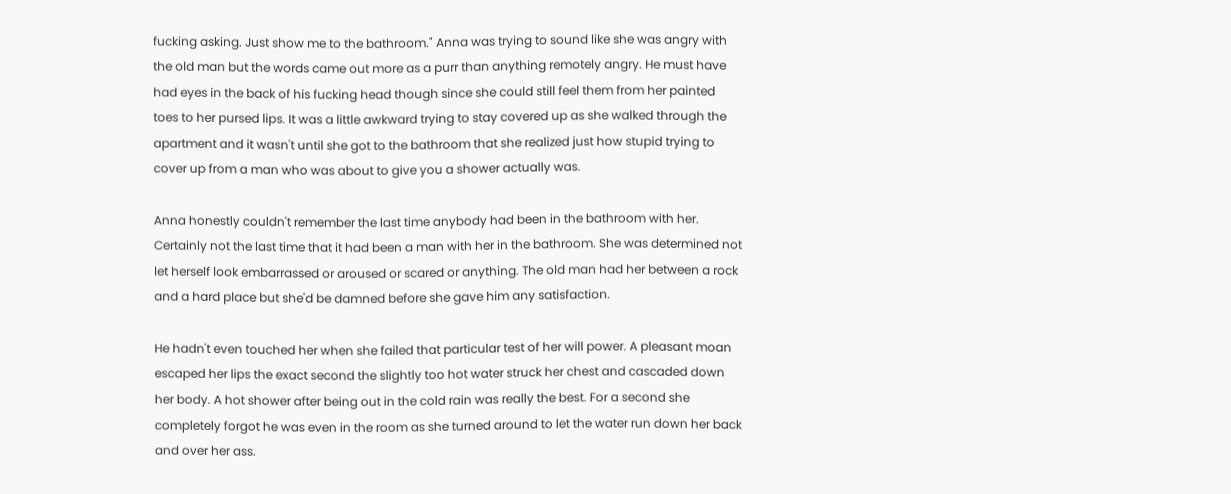fucking asking. Just show me to the bathroom." Anna was trying to sound like she was angry with the old man but the words came out more as a purr than anything remotely angry. He must have had eyes in the back of his fucking head though since she could still feel them from her painted toes to her pursed lips. It was a little awkward trying to stay covered up as she walked through the apartment and it wasn't until she got to the bathroom that she realized just how stupid trying to cover up from a man who was about to give you a shower actually was.

Anna honestly couldn't remember the last time anybody had been in the bathroom with her. Certainly not the last time that it had been a man with her in the bathroom. She was determined not let herself look embarrassed or aroused or scared or anything. The old man had her between a rock and a hard place but she'd be damned before she gave him any satisfaction.

He hadn't even touched her when she failed that particular test of her will power. A pleasant moan escaped her lips the exact second the slightly too hot water struck her chest and cascaded down her body. A hot shower after being out in the cold rain was really the best. For a second she completely forgot he was even in the room as she turned around to let the water run down her back and over her ass.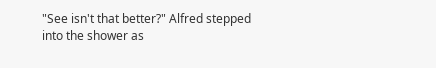"See isn't that better?" Alfred stepped into the shower as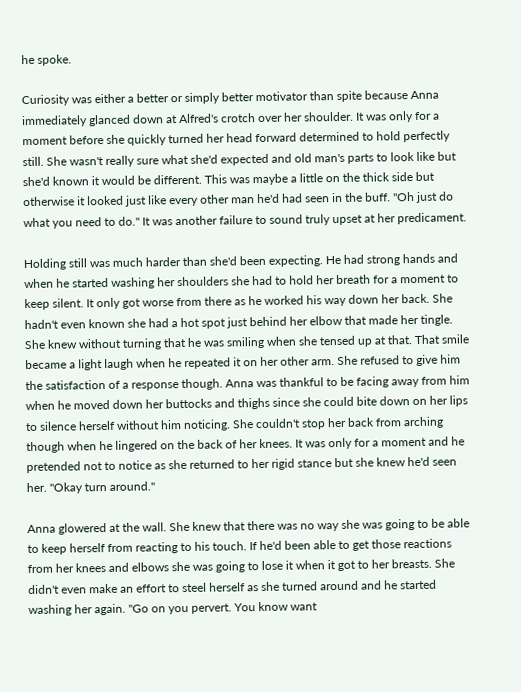he spoke.

Curiosity was either a better or simply better motivator than spite because Anna immediately glanced down at Alfred's crotch over her shoulder. It was only for a moment before she quickly turned her head forward determined to hold perfectly still. She wasn't really sure what she'd expected and old man's parts to look like but she'd known it would be different. This was maybe a little on the thick side but otherwise it looked just like every other man he'd had seen in the buff. "Oh just do what you need to do." It was another failure to sound truly upset at her predicament.

Holding still was much harder than she'd been expecting. He had strong hands and when he started washing her shoulders she had to hold her breath for a moment to keep silent. It only got worse from there as he worked his way down her back. She hadn't even known she had a hot spot just behind her elbow that made her tingle. She knew without turning that he was smiling when she tensed up at that. That smile became a light laugh when he repeated it on her other arm. She refused to give him the satisfaction of a response though. Anna was thankful to be facing away from him when he moved down her buttocks and thighs since she could bite down on her lips to silence herself without him noticing. She couldn't stop her back from arching though when he lingered on the back of her knees. It was only for a moment and he pretended not to notice as she returned to her rigid stance but she knew he'd seen her. "Okay turn around."

Anna glowered at the wall. She knew that there was no way she was going to be able to keep herself from reacting to his touch. If he'd been able to get those reactions from her knees and elbows she was going to lose it when it got to her breasts. She didn't even make an effort to steel herself as she turned around and he started washing her again. "Go on you pervert. You know want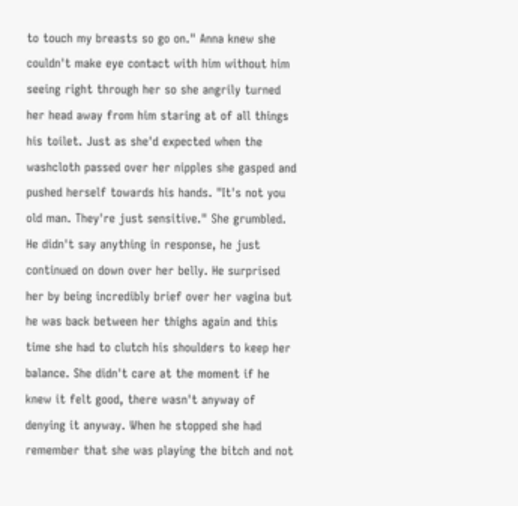to touch my breasts so go on." Anna knew she couldn't make eye contact with him without him seeing right through her so she angrily turned her head away from him staring at of all things his toilet. Just as she'd expected when the washcloth passed over her nipples she gasped and pushed herself towards his hands. "It's not you old man. They're just sensitive." She grumbled. He didn't say anything in response, he just continued on down over her belly. He surprised her by being incredibly brief over her vagina but he was back between her thighs again and this time she had to clutch his shoulders to keep her balance. She didn't care at the moment if he knew it felt good, there wasn't anyway of denying it anyway. When he stopped she had remember that she was playing the bitch and not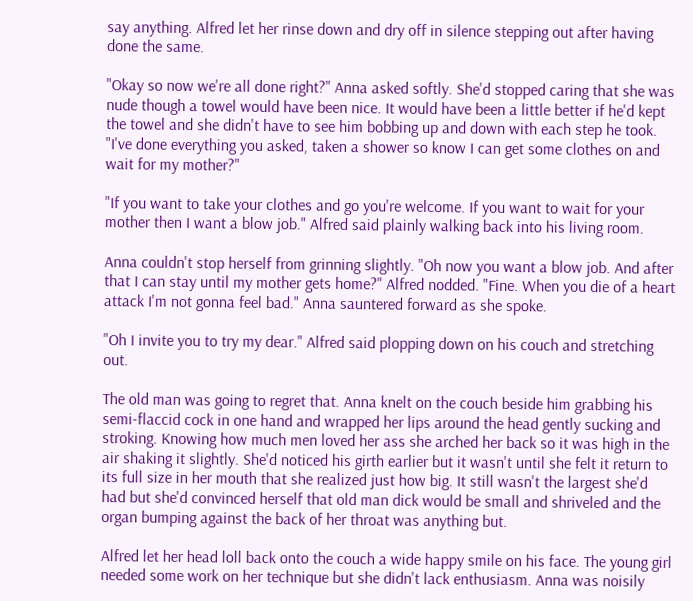say anything. Alfred let her rinse down and dry off in silence stepping out after having done the same.

"Okay so now we're all done right?" Anna asked softly. She'd stopped caring that she was nude though a towel would have been nice. It would have been a little better if he'd kept the towel and she didn't have to see him bobbing up and down with each step he took. "I've done everything you asked, taken a shower so know I can get some clothes on and wait for my mother?"

"If you want to take your clothes and go you're welcome. If you want to wait for your mother then I want a blow job." Alfred said plainly walking back into his living room.

Anna couldn't stop herself from grinning slightly. "Oh now you want a blow job. And after that I can stay until my mother gets home?" Alfred nodded. "Fine. When you die of a heart attack I'm not gonna feel bad." Anna sauntered forward as she spoke.

"Oh I invite you to try my dear." Alfred said plopping down on his couch and stretching out.

The old man was going to regret that. Anna knelt on the couch beside him grabbing his semi-flaccid cock in one hand and wrapped her lips around the head gently sucking and stroking. Knowing how much men loved her ass she arched her back so it was high in the air shaking it slightly. She'd noticed his girth earlier but it wasn't until she felt it return to its full size in her mouth that she realized just how big. It still wasn't the largest she'd had but she'd convinced herself that old man dick would be small and shriveled and the organ bumping against the back of her throat was anything but.

Alfred let her head loll back onto the couch a wide happy smile on his face. The young girl needed some work on her technique but she didn't lack enthusiasm. Anna was noisily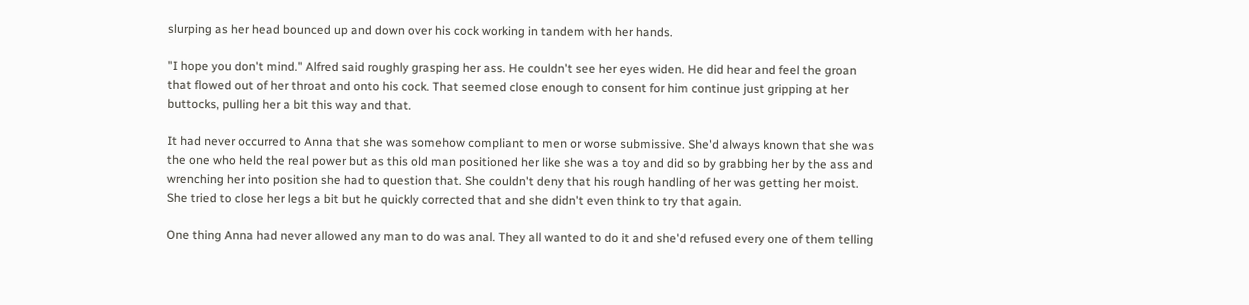slurping as her head bounced up and down over his cock working in tandem with her hands.

"I hope you don't mind." Alfred said roughly grasping her ass. He couldn't see her eyes widen. He did hear and feel the groan that flowed out of her throat and onto his cock. That seemed close enough to consent for him continue just gripping at her buttocks, pulling her a bit this way and that.

It had never occurred to Anna that she was somehow compliant to men or worse submissive. She'd always known that she was the one who held the real power but as this old man positioned her like she was a toy and did so by grabbing her by the ass and wrenching her into position she had to question that. She couldn't deny that his rough handling of her was getting her moist. She tried to close her legs a bit but he quickly corrected that and she didn't even think to try that again.

One thing Anna had never allowed any man to do was anal. They all wanted to do it and she'd refused every one of them telling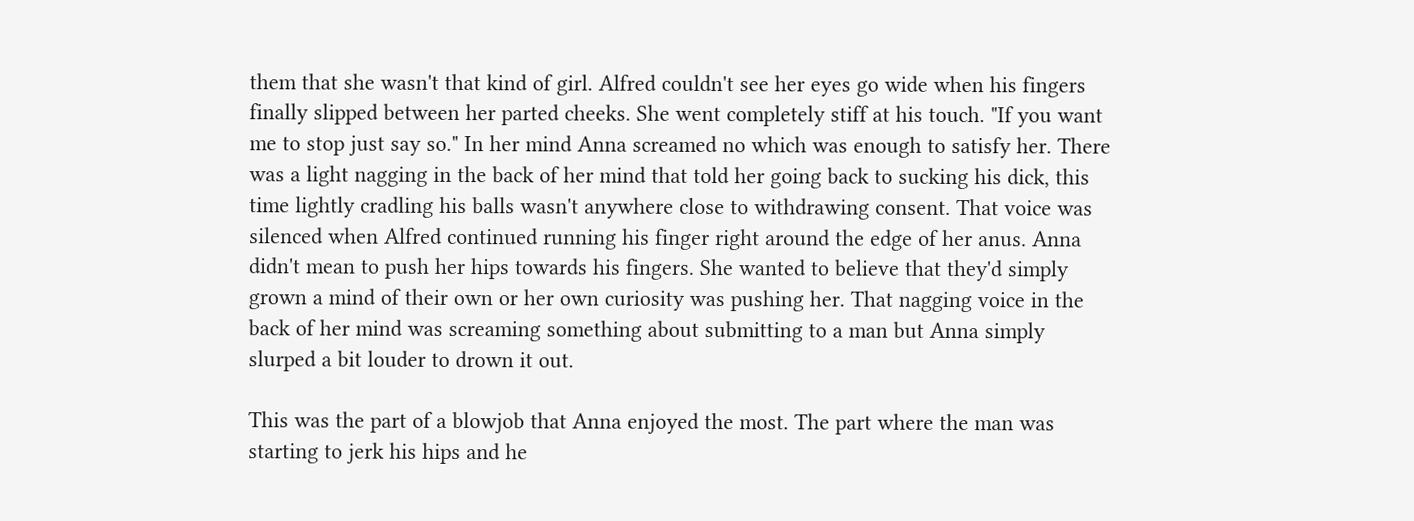them that she wasn't that kind of girl. Alfred couldn't see her eyes go wide when his fingers finally slipped between her parted cheeks. She went completely stiff at his touch. "If you want me to stop just say so." In her mind Anna screamed no which was enough to satisfy her. There was a light nagging in the back of her mind that told her going back to sucking his dick, this time lightly cradling his balls wasn't anywhere close to withdrawing consent. That voice was silenced when Alfred continued running his finger right around the edge of her anus. Anna didn't mean to push her hips towards his fingers. She wanted to believe that they'd simply grown a mind of their own or her own curiosity was pushing her. That nagging voice in the back of her mind was screaming something about submitting to a man but Anna simply slurped a bit louder to drown it out.

This was the part of a blowjob that Anna enjoyed the most. The part where the man was starting to jerk his hips and he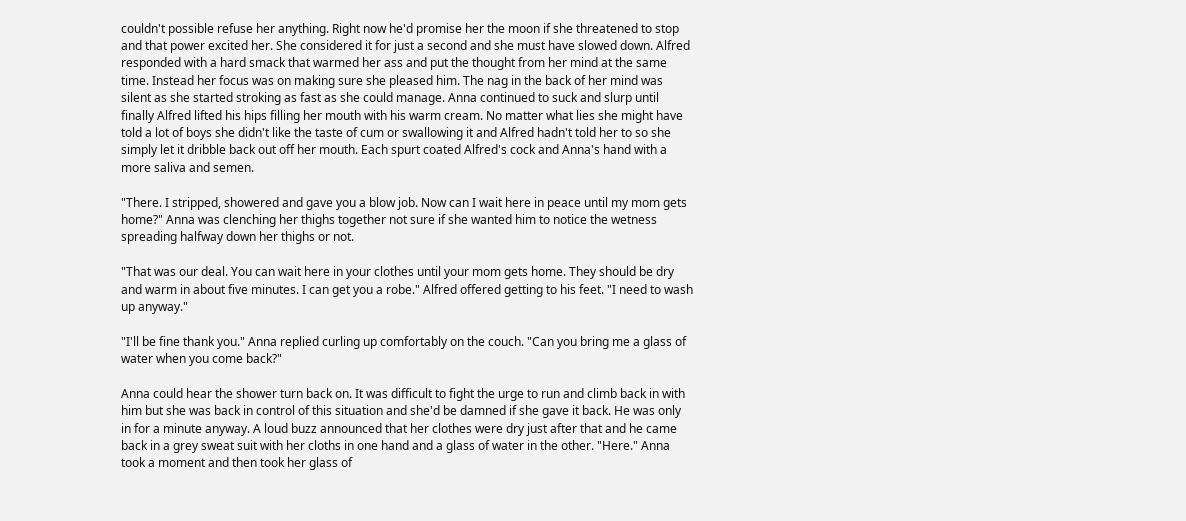couldn't possible refuse her anything. Right now he'd promise her the moon if she threatened to stop and that power excited her. She considered it for just a second and she must have slowed down. Alfred responded with a hard smack that warmed her ass and put the thought from her mind at the same time. Instead her focus was on making sure she pleased him. The nag in the back of her mind was silent as she started stroking as fast as she could manage. Anna continued to suck and slurp until finally Alfred lifted his hips filling her mouth with his warm cream. No matter what lies she might have told a lot of boys she didn't like the taste of cum or swallowing it and Alfred hadn't told her to so she simply let it dribble back out off her mouth. Each spurt coated Alfred's cock and Anna's hand with a more saliva and semen.

"There. I stripped, showered and gave you a blow job. Now can I wait here in peace until my mom gets home?" Anna was clenching her thighs together not sure if she wanted him to notice the wetness spreading halfway down her thighs or not.

"That was our deal. You can wait here in your clothes until your mom gets home. They should be dry and warm in about five minutes. I can get you a robe." Alfred offered getting to his feet. "I need to wash up anyway."

"I'll be fine thank you." Anna replied curling up comfortably on the couch. "Can you bring me a glass of water when you come back?"

Anna could hear the shower turn back on. It was difficult to fight the urge to run and climb back in with him but she was back in control of this situation and she'd be damned if she gave it back. He was only in for a minute anyway. A loud buzz announced that her clothes were dry just after that and he came back in a grey sweat suit with her cloths in one hand and a glass of water in the other. "Here." Anna took a moment and then took her glass of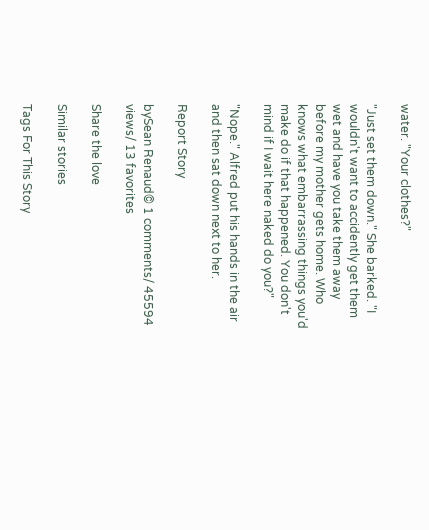water. "Your clothes?"

"Just set them down." She barked. "I wouldn't want to accidently get them wet and have you take them away before my mother gets home. Who knows what embarrassing things you'd make do if that happened. You don't mind if I wait here naked do you?"

"Nope." Alfred put his hands in the air and then sat down next to her.

Report Story

bySean Renaud© 1 comments/ 45594 views/ 13 favorites

Share the love

Similar stories

Tags For This Story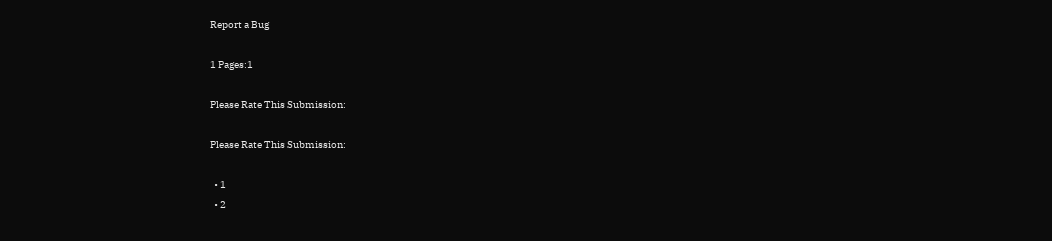Report a Bug

1 Pages:1

Please Rate This Submission:

Please Rate This Submission:

  • 1
  • 2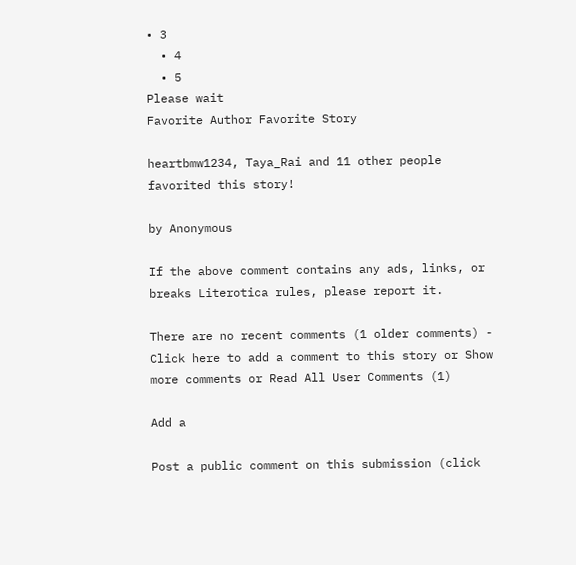• 3
  • 4
  • 5
Please wait
Favorite Author Favorite Story

heartbmw1234, Taya_Rai and 11 other people favorited this story!

by Anonymous

If the above comment contains any ads, links, or breaks Literotica rules, please report it.

There are no recent comments (1 older comments) - Click here to add a comment to this story or Show more comments or Read All User Comments (1)

Add a

Post a public comment on this submission (click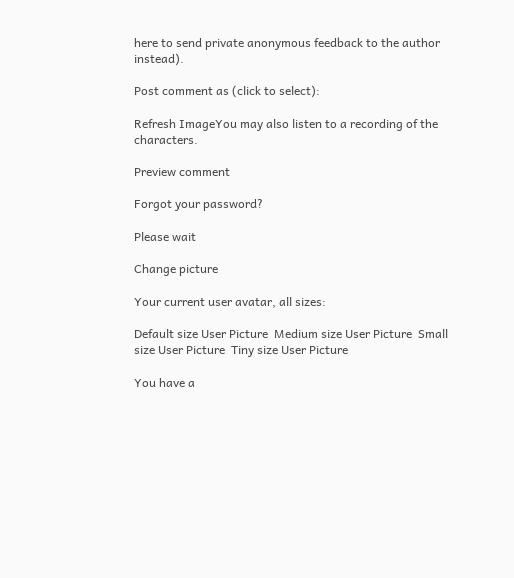here to send private anonymous feedback to the author instead).

Post comment as (click to select):

Refresh ImageYou may also listen to a recording of the characters.

Preview comment

Forgot your password?

Please wait

Change picture

Your current user avatar, all sizes:

Default size User Picture  Medium size User Picture  Small size User Picture  Tiny size User Picture

You have a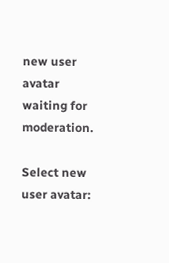new user avatar waiting for moderation.

Select new user avatar: